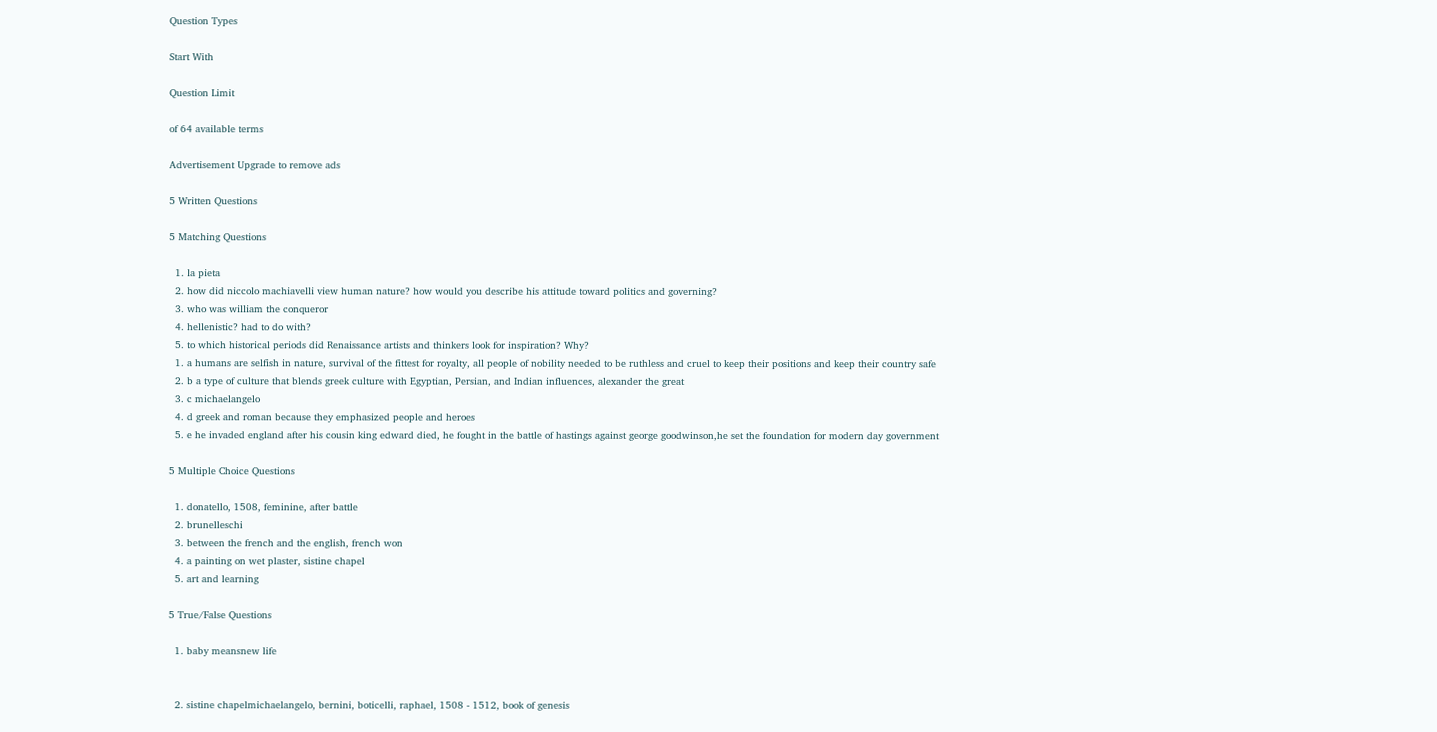Question Types

Start With

Question Limit

of 64 available terms

Advertisement Upgrade to remove ads

5 Written Questions

5 Matching Questions

  1. la pieta
  2. how did niccolo machiavelli view human nature? how would you describe his attitude toward politics and governing?
  3. who was william the conqueror
  4. hellenistic? had to do with?
  5. to which historical periods did Renaissance artists and thinkers look for inspiration? Why?
  1. a humans are selfish in nature, survival of the fittest for royalty, all people of nobility needed to be ruthless and cruel to keep their positions and keep their country safe
  2. b a type of culture that blends greek culture with Egyptian, Persian, and Indian influences, alexander the great
  3. c michaelangelo
  4. d greek and roman because they emphasized people and heroes
  5. e he invaded england after his cousin king edward died, he fought in the battle of hastings against george goodwinson,he set the foundation for modern day government

5 Multiple Choice Questions

  1. donatello, 1508, feminine, after battle
  2. brunelleschi
  3. between the french and the english, french won
  4. a painting on wet plaster, sistine chapel
  5. art and learning

5 True/False Questions

  1. baby meansnew life


  2. sistine chapelmichaelangelo, bernini, boticelli, raphael, 1508 - 1512, book of genesis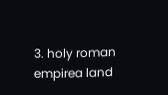3. holy roman empirea land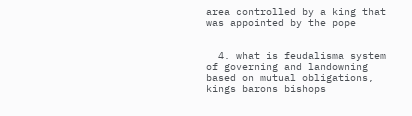area controlled by a king that was appointed by the pope


  4. what is feudalisma system of governing and landowning based on mutual obligations, kings barons bishops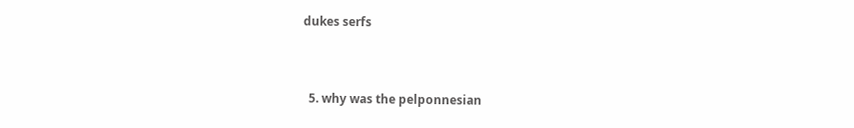dukes serfs


  5. why was the pelponnesian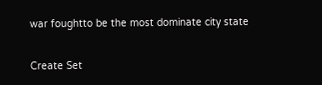war foughtto be the most dominate city state


Create Set